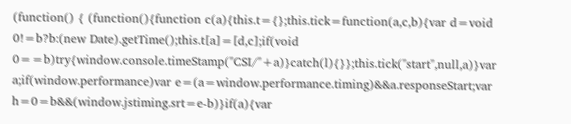(function() { (function(){function c(a){this.t={};this.tick=function(a,c,b){var d=void 0!=b?b:(new Date).getTime();this.t[a]=[d,c];if(void 0==b)try{window.console.timeStamp("CSI/"+a)}catch(l){}};this.tick("start",null,a)}var a;if(window.performance)var e=(a=window.performance.timing)&&a.responseStart;var h=0=b&&(window.jstiming.srt=e-b)}if(a){var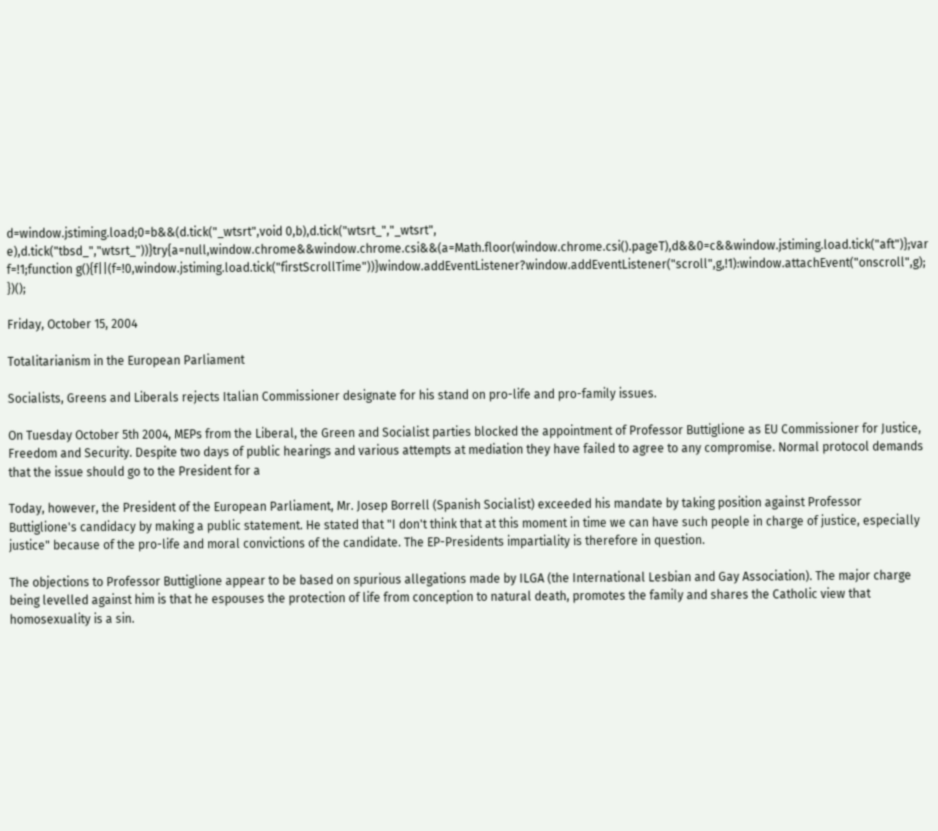d=window.jstiming.load;0=b&&(d.tick("_wtsrt",void 0,b),d.tick("wtsrt_","_wtsrt", e),d.tick("tbsd_","wtsrt_"))}try{a=null,window.chrome&&window.chrome.csi&&(a=Math.floor(window.chrome.csi().pageT),d&&0=c&&window.jstiming.load.tick("aft")};var f=!1;function g(){f||(f=!0,window.jstiming.load.tick("firstScrollTime"))}window.addEventListener?window.addEventListener("scroll",g,!1):window.attachEvent("onscroll",g); })();

Friday, October 15, 2004

Totalitarianism in the European Parliament

Socialists, Greens and Liberals rejects Italian Commissioner designate for his stand on pro-life and pro-family issues.

On Tuesday October 5th 2004, MEPs from the Liberal, the Green and Socialist parties blocked the appointment of Professor Buttiglione as EU Commissioner for Justice, Freedom and Security. Despite two days of public hearings and various attempts at mediation they have failed to agree to any compromise. Normal protocol demands that the issue should go to the President for a

Today, however, the President of the European Parliament, Mr. Josep Borrell (Spanish Socialist) exceeded his mandate by taking position against Professor Buttiglione's candidacy by making a public statement. He stated that "I don't think that at this moment in time we can have such people in charge of justice, especially justice" because of the pro-life and moral convictions of the candidate. The EP-Presidents impartiality is therefore in question.

The objections to Professor Buttiglione appear to be based on spurious allegations made by ILGA (the International Lesbian and Gay Association). The major charge being levelled against him is that he espouses the protection of life from conception to natural death, promotes the family and shares the Catholic view that homosexuality is a sin.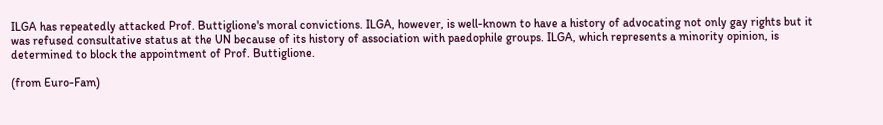ILGA has repeatedly attacked Prof. Buttiglione's moral convictions. ILGA, however, is well-known to have a history of advocating not only gay rights but it was refused consultative status at the UN because of its history of association with paedophile groups. ILGA, which represents a minority opinion, is determined to block the appointment of Prof. Buttiglione.

(from Euro-Fam)